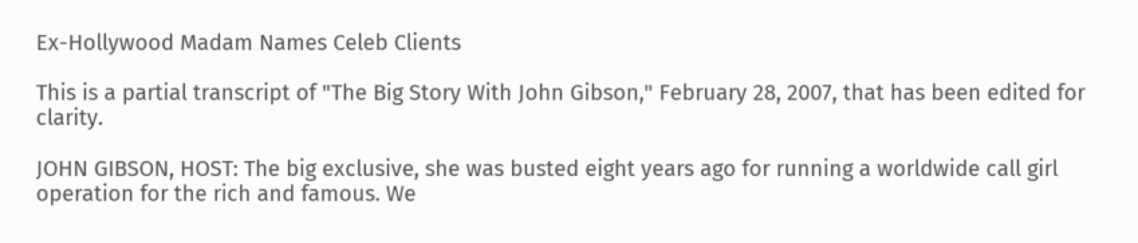Ex-Hollywood Madam Names Celeb Clients

This is a partial transcript of "The Big Story With John Gibson," February 28, 2007, that has been edited for clarity.

JOHN GIBSON, HOST: The big exclusive, she was busted eight years ago for running a worldwide call girl operation for the rich and famous. We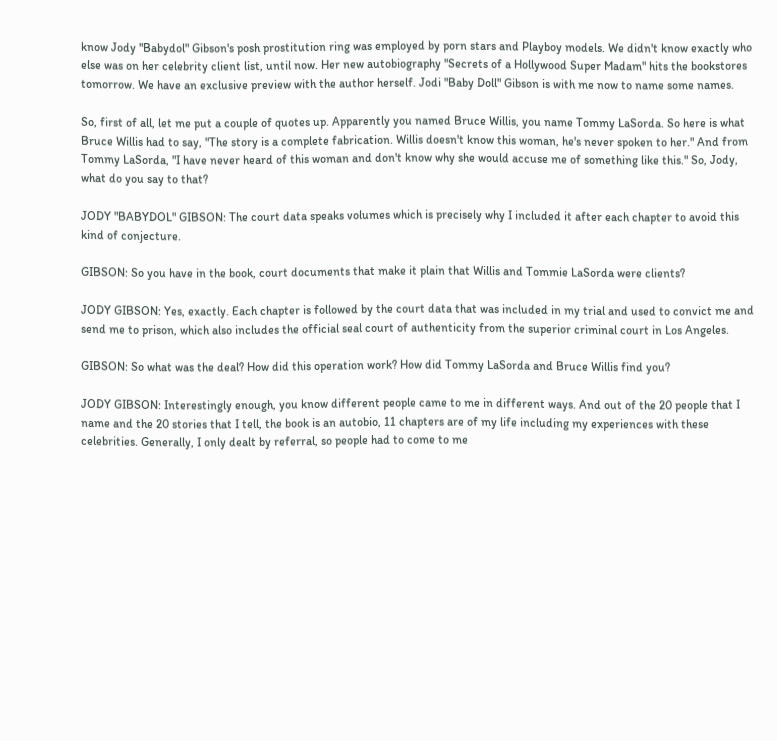know Jody "Babydol" Gibson's posh prostitution ring was employed by porn stars and Playboy models. We didn't know exactly who else was on her celebrity client list, until now. Her new autobiography "Secrets of a Hollywood Super Madam" hits the bookstores tomorrow. We have an exclusive preview with the author herself. Jodi "Baby Doll" Gibson is with me now to name some names.

So, first of all, let me put a couple of quotes up. Apparently you named Bruce Willis, you name Tommy LaSorda. So here is what Bruce Willis had to say, "The story is a complete fabrication. Willis doesn't know this woman, he's never spoken to her." And from Tommy LaSorda, "I have never heard of this woman and don't know why she would accuse me of something like this." So, Jody, what do you say to that?

JODY "BABYDOL" GIBSON: The court data speaks volumes which is precisely why I included it after each chapter to avoid this kind of conjecture.

GIBSON: So you have in the book, court documents that make it plain that Willis and Tommie LaSorda were clients?

JODY GIBSON: Yes, exactly. Each chapter is followed by the court data that was included in my trial and used to convict me and send me to prison, which also includes the official seal court of authenticity from the superior criminal court in Los Angeles.

GIBSON: So what was the deal? How did this operation work? How did Tommy LaSorda and Bruce Willis find you?

JODY GIBSON: Interestingly enough, you know different people came to me in different ways. And out of the 20 people that I name and the 20 stories that I tell, the book is an autobio, 11 chapters are of my life including my experiences with these celebrities. Generally, I only dealt by referral, so people had to come to me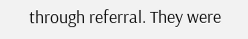through referral. They were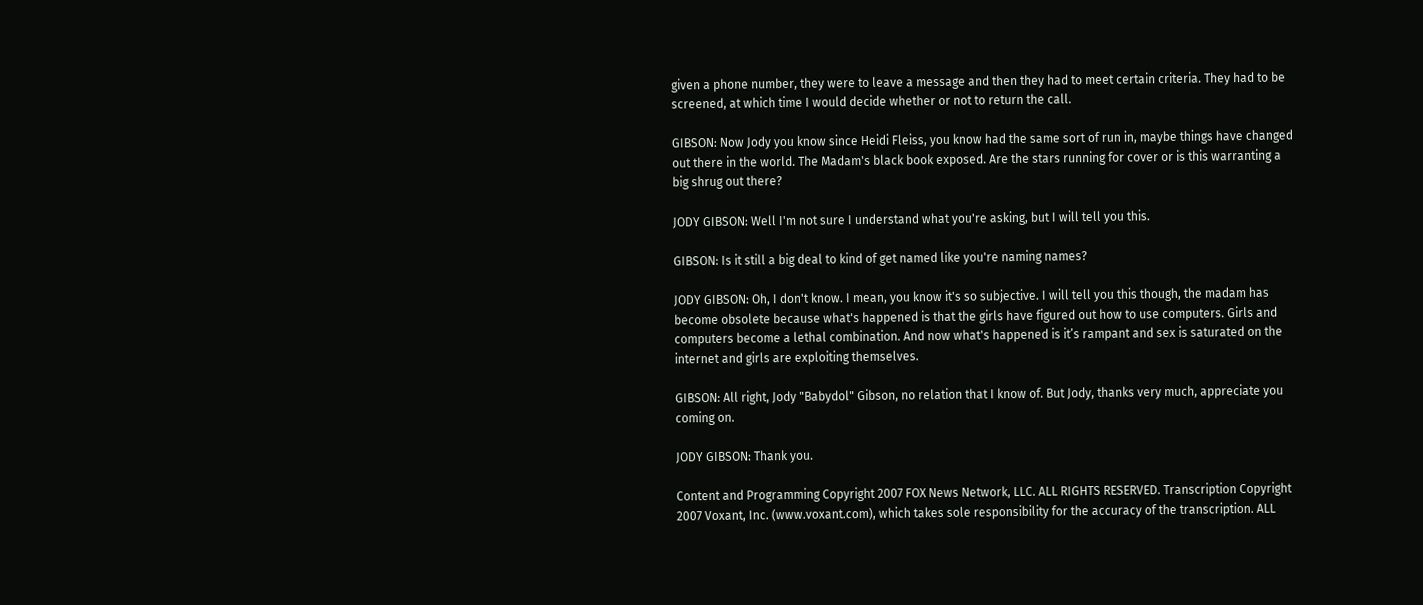given a phone number, they were to leave a message and then they had to meet certain criteria. They had to be screened, at which time I would decide whether or not to return the call.

GIBSON: Now Jody you know since Heidi Fleiss, you know had the same sort of run in, maybe things have changed out there in the world. The Madam's black book exposed. Are the stars running for cover or is this warranting a big shrug out there?

JODY GIBSON: Well I'm not sure I understand what you're asking, but I will tell you this.

GIBSON: Is it still a big deal to kind of get named like you're naming names?

JODY GIBSON: Oh, I don't know. I mean, you know it's so subjective. I will tell you this though, the madam has become obsolete because what's happened is that the girls have figured out how to use computers. Girls and computers become a lethal combination. And now what's happened is it’s rampant and sex is saturated on the internet and girls are exploiting themselves.

GIBSON: All right, Jody "Babydol" Gibson, no relation that I know of. But Jody, thanks very much, appreciate you coming on.

JODY GIBSON: Thank you.

Content and Programming Copyright 2007 FOX News Network, LLC. ALL RIGHTS RESERVED. Transcription Copyright 2007 Voxant, Inc. (www.voxant.com), which takes sole responsibility for the accuracy of the transcription. ALL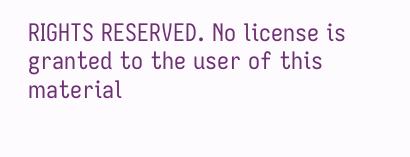RIGHTS RESERVED. No license is granted to the user of this material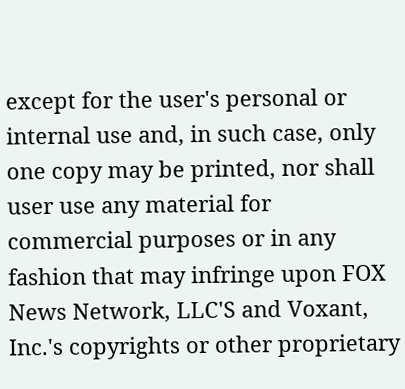except for the user's personal or internal use and, in such case, only one copy may be printed, nor shall user use any material for commercial purposes or in any fashion that may infringe upon FOX News Network, LLC'S and Voxant, Inc.'s copyrights or other proprietary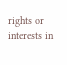rights or interests in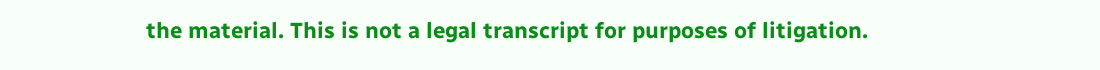the material. This is not a legal transcript for purposes of litigation.